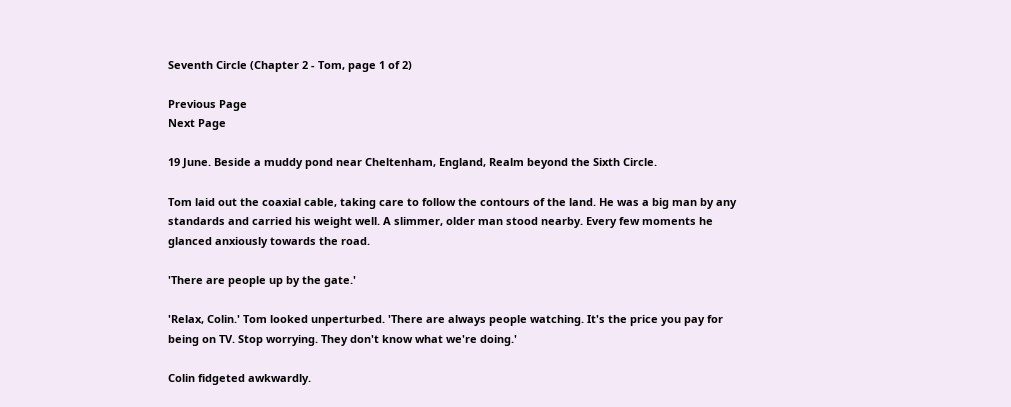Seventh Circle (Chapter 2 - Tom, page 1 of 2)

Previous Page
Next Page

19 June. Beside a muddy pond near Cheltenham, England, Realm beyond the Sixth Circle.

Tom laid out the coaxial cable, taking care to follow the contours of the land. He was a big man by any standards and carried his weight well. A slimmer, older man stood nearby. Every few moments he glanced anxiously towards the road.

'There are people up by the gate.'

'Relax, Colin.' Tom looked unperturbed. 'There are always people watching. It's the price you pay for being on TV. Stop worrying. They don't know what we're doing.'

Colin fidgeted awkwardly.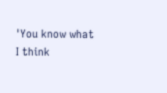'You know what I think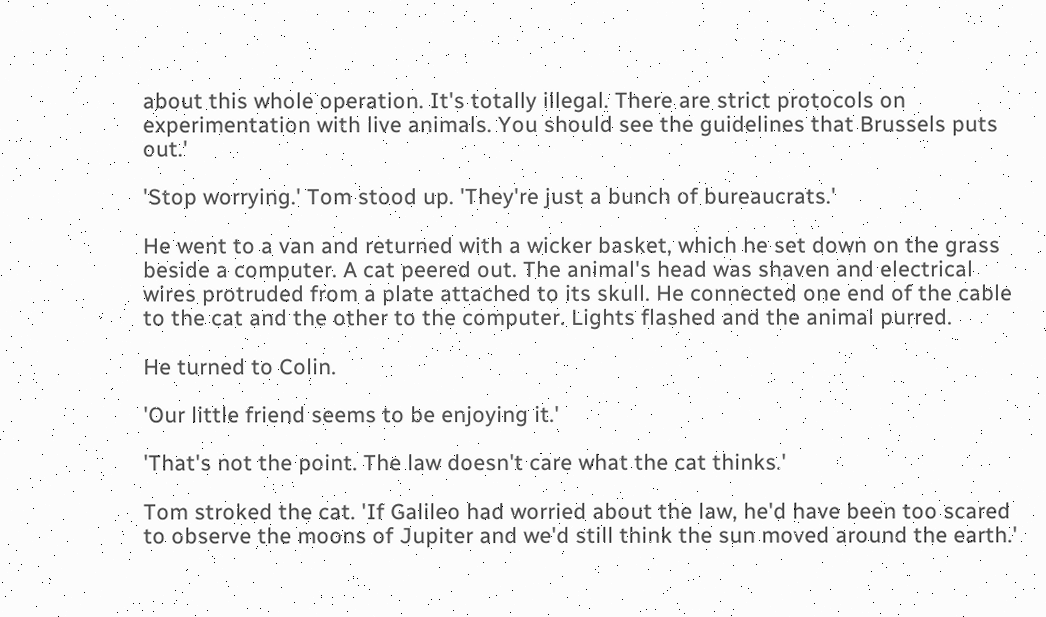about this whole operation. It's totally illegal. There are strict protocols on experimentation with live animals. You should see the guidelines that Brussels puts out.'

'Stop worrying.' Tom stood up. 'They're just a bunch of bureaucrats.'

He went to a van and returned with a wicker basket, which he set down on the grass beside a computer. A cat peered out. The animal's head was shaven and electrical wires protruded from a plate attached to its skull. He connected one end of the cable to the cat and the other to the computer. Lights flashed and the animal purred.

He turned to Colin.

'Our little friend seems to be enjoying it.'

'That's not the point. The law doesn't care what the cat thinks.'

Tom stroked the cat. 'If Galileo had worried about the law, he'd have been too scared to observe the moons of Jupiter and we'd still think the sun moved around the earth.'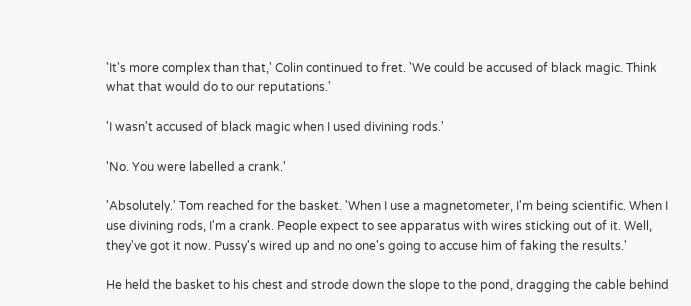'It's more complex than that,' Colin continued to fret. 'We could be accused of black magic. Think what that would do to our reputations.'

'I wasn't accused of black magic when I used divining rods.'

'No. You were labelled a crank.'

'Absolutely.' Tom reached for the basket. 'When I use a magnetometer, I'm being scientific. When I use divining rods, I'm a crank. People expect to see apparatus with wires sticking out of it. Well, they've got it now. Pussy's wired up and no one's going to accuse him of faking the results.'

He held the basket to his chest and strode down the slope to the pond, dragging the cable behind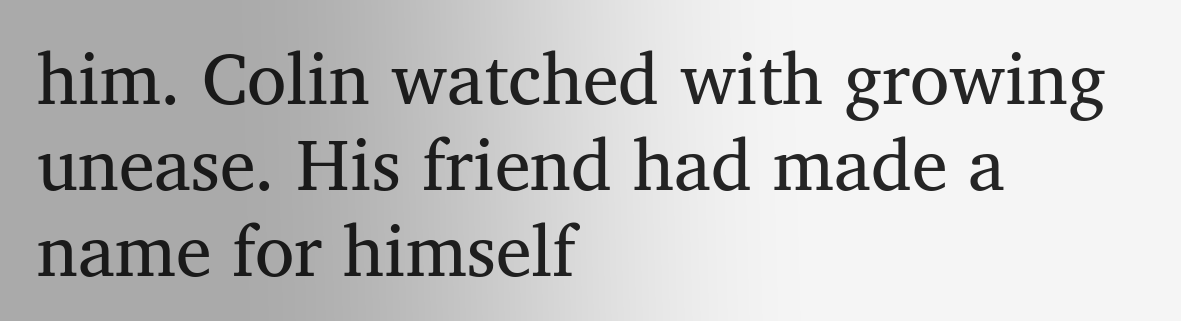him. Colin watched with growing unease. His friend had made a name for himself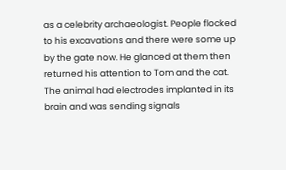as a celebrity archaeologist. People flocked to his excavations and there were some up by the gate now. He glanced at them then returned his attention to Tom and the cat. The animal had electrodes implanted in its brain and was sending signals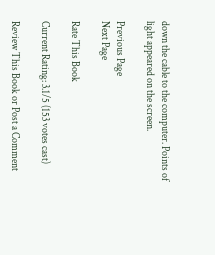down the cable to the computer. Points of light appeared on the screen.

Previous Page
Next Page

Rate This Book

Current Rating: 3.1/5 (153 votes cast)

Review This Book or Post a Comment